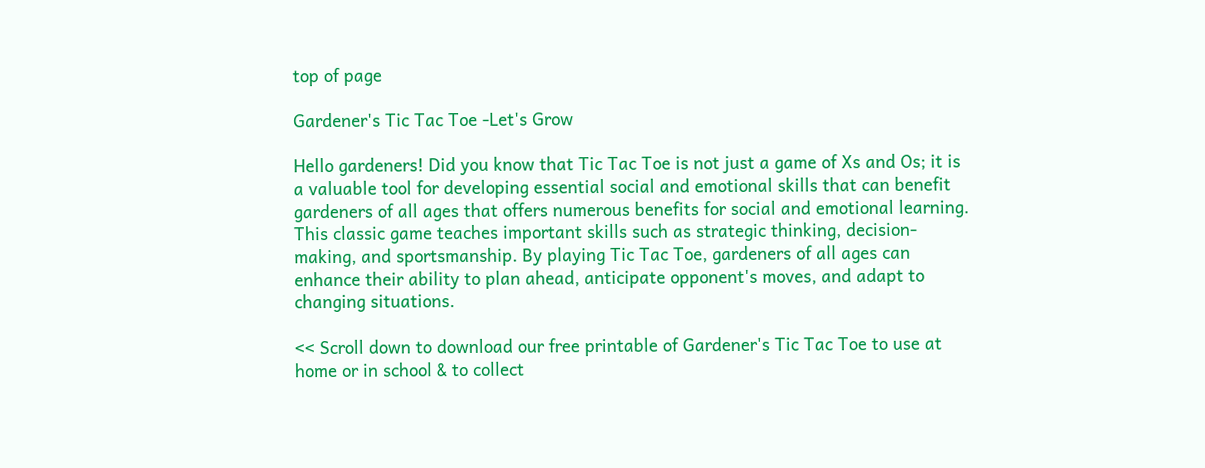top of page

Gardener's Tic Tac Toe -Let's Grow

Hello gardeners! Did you know that Tic Tac Toe is not just a game of Xs and Os; it is a valuable tool for developing essential social and emotional skills that can benefit gardeners of all ages that offers numerous benefits for social and emotional learning. This classic game teaches important skills such as strategic thinking, decision-making, and sportsmanship. By playing Tic Tac Toe, gardeners of all ages can enhance their ability to plan ahead, anticipate opponent's moves, and adapt to changing situations.

<< Scroll down to download our free printable of Gardener's Tic Tac Toe to use at home or in school & to collect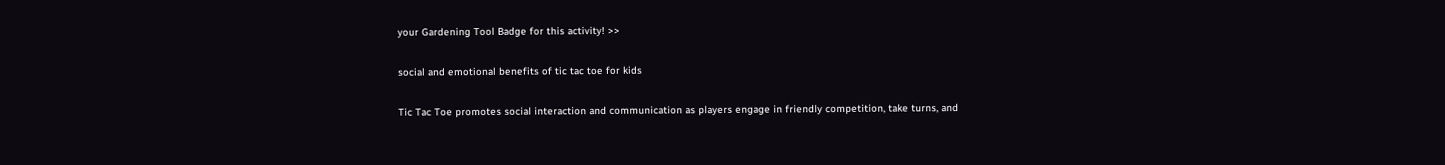your Gardening Tool Badge for this activity! >>

social and emotional benefits of tic tac toe for kids

Tic Tac Toe promotes social interaction and communication as players engage in friendly competition, take turns, and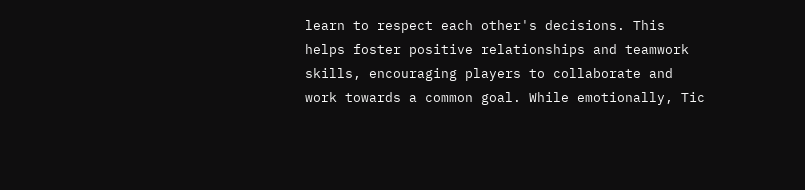learn to respect each other's decisions. This helps foster positive relationships and teamwork skills, encouraging players to collaborate and work towards a common goal. While emotionally, Tic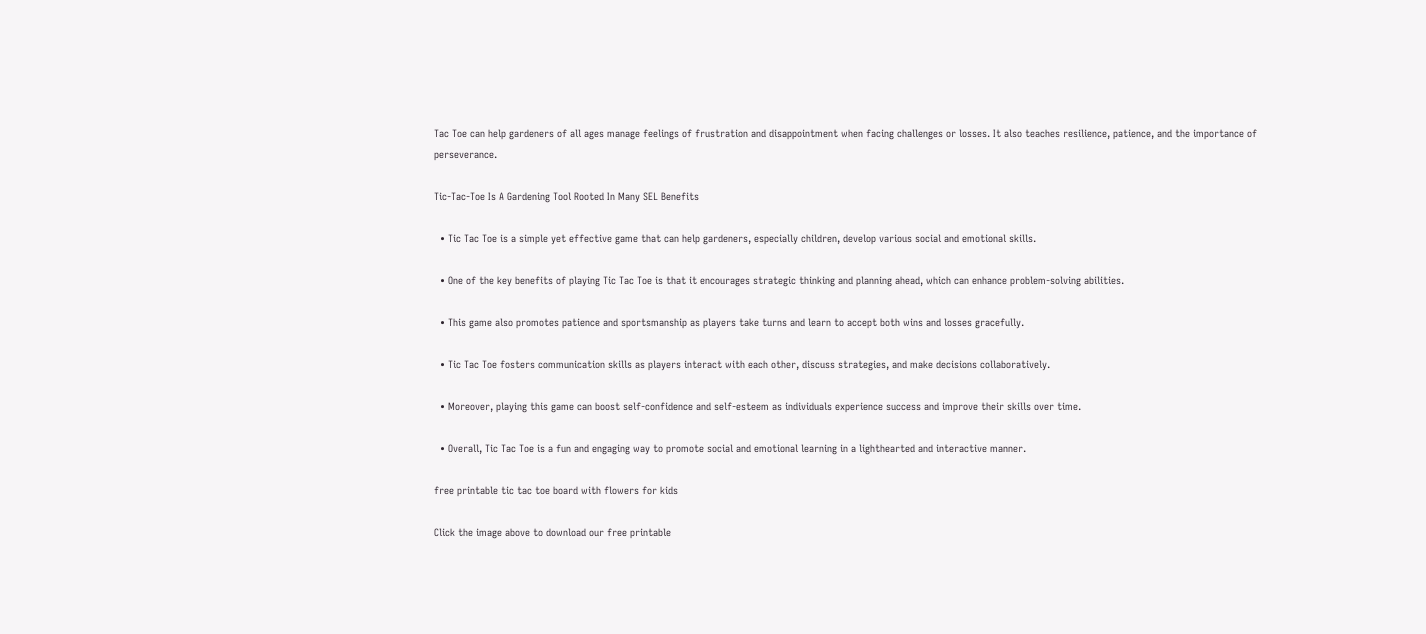Tac Toe can help gardeners of all ages manage feelings of frustration and disappointment when facing challenges or losses. It also teaches resilience, patience, and the importance of perseverance.

Tic-Tac-Toe Is A Gardening Tool Rooted In Many SEL Benefits

  • Tic Tac Toe is a simple yet effective game that can help gardeners, especially children, develop various social and emotional skills.

  • One of the key benefits of playing Tic Tac Toe is that it encourages strategic thinking and planning ahead, which can enhance problem-solving abilities.

  • This game also promotes patience and sportsmanship as players take turns and learn to accept both wins and losses gracefully.

  • Tic Tac Toe fosters communication skills as players interact with each other, discuss strategies, and make decisions collaboratively.

  • Moreover, playing this game can boost self-confidence and self-esteem as individuals experience success and improve their skills over time.

  • Overall, Tic Tac Toe is a fun and engaging way to promote social and emotional learning in a lighthearted and interactive manner.

free printable tic tac toe board with flowers for kids

Click the image above to download our free printable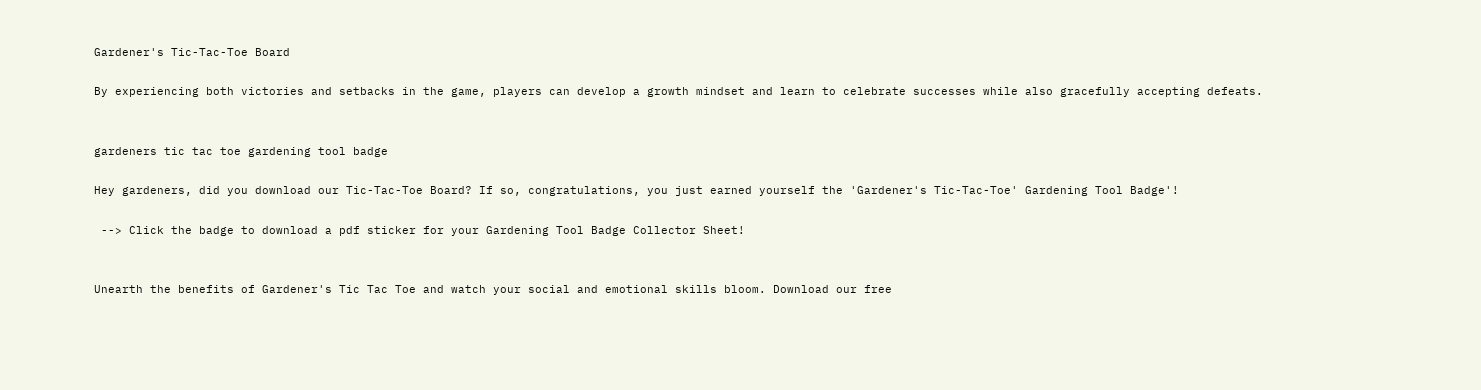Gardener's Tic-Tac-Toe Board

By experiencing both victories and setbacks in the game, players can develop a growth mindset and learn to celebrate successes while also gracefully accepting defeats.


gardeners tic tac toe gardening tool badge

Hey gardeners, did you download our Tic-Tac-Toe Board? If so, congratulations, you just earned yourself the 'Gardener's Tic-Tac-Toe' Gardening Tool Badge'!

 --> Click the badge to download a pdf sticker for your Gardening Tool Badge Collector Sheet!


Unearth the benefits of Gardener's Tic Tac Toe and watch your social and emotional skills bloom. Download our free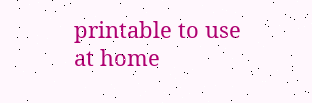printable to use at home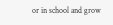or in school and grow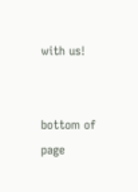with us!


bottom of page